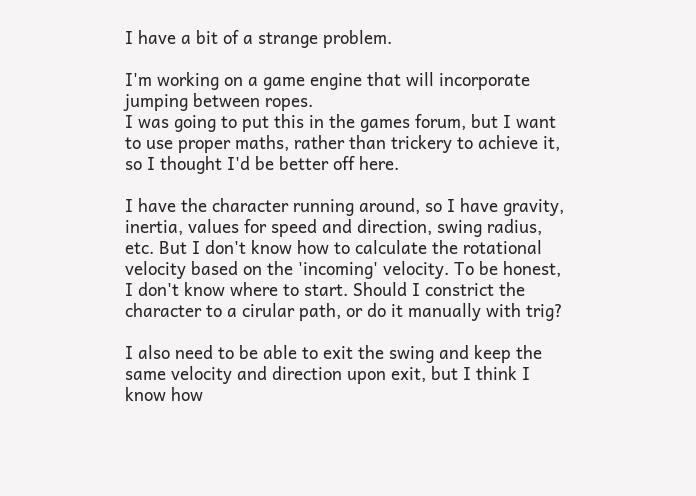I have a bit of a strange problem.

I'm working on a game engine that will incorporate jumping between ropes.
I was going to put this in the games forum, but I want to use proper maths, rather than trickery to achieve it, so I thought I'd be better off here.

I have the character running around, so I have gravity, inertia, values for speed and direction, swing radius, etc. But I don't know how to calculate the rotational velocity based on the 'incoming' velocity. To be honest, I don't know where to start. Should I constrict the character to a cirular path, or do it manually with trig?

I also need to be able to exit the swing and keep the same velocity and direction upon exit, but I think I know how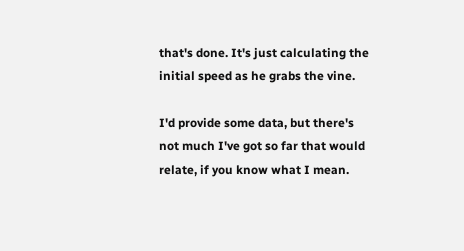that's done. It's just calculating the initial speed as he grabs the vine.

I'd provide some data, but there's not much I've got so far that would relate, if you know what I mean.